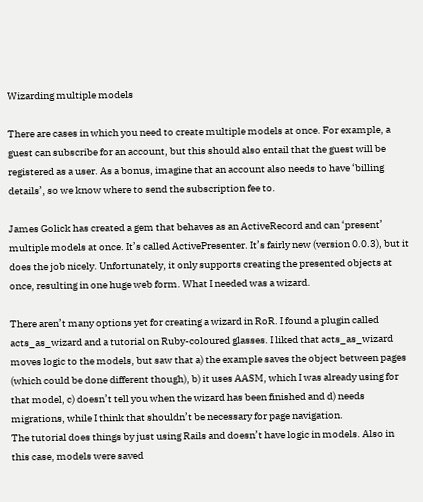Wizarding multiple models

There are cases in which you need to create multiple models at once. For example, a guest can subscribe for an account, but this should also entail that the guest will be registered as a user. As a bonus, imagine that an account also needs to have ‘billing details’, so we know where to send the subscription fee to.

James Golick has created a gem that behaves as an ActiveRecord and can ‘present’ multiple models at once. It’s called ActivePresenter. It’s fairly new (version 0.0.3), but it does the job nicely. Unfortunately, it only supports creating the presented objects at once, resulting in one huge web form. What I needed was a wizard.

There aren’t many options yet for creating a wizard in RoR. I found a plugin called acts_as_wizard and a tutorial on Ruby-coloured glasses. I liked that acts_as_wizard moves logic to the models, but saw that a) the example saves the object between pages (which could be done different though), b) it uses AASM, which I was already using for that model, c) doesn’t tell you when the wizard has been finished and d) needs migrations, while I think that shouldn’t be necessary for page navigation.
The tutorial does things by just using Rails and doesn’t have logic in models. Also in this case, models were saved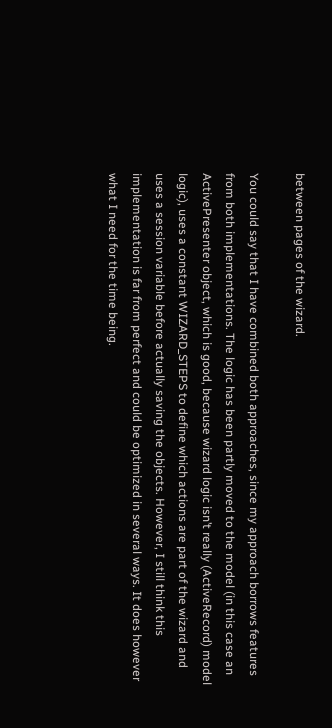between pages of the wizard.

You could say that I have combined both approaches, since my approach borrows features from both implementations. The logic has been partly moved to the model (in this case an ActivePresenter object, which is good, because wizard logic isn’t really (ActiveRecord) model logic), uses a constant WIZARD_STEPS to define which actions are part of the wizard and uses a session variable before actually saving the objects. However, I still think this implementation is far from perfect and could be optimized in several ways. It does however what I need for the time being.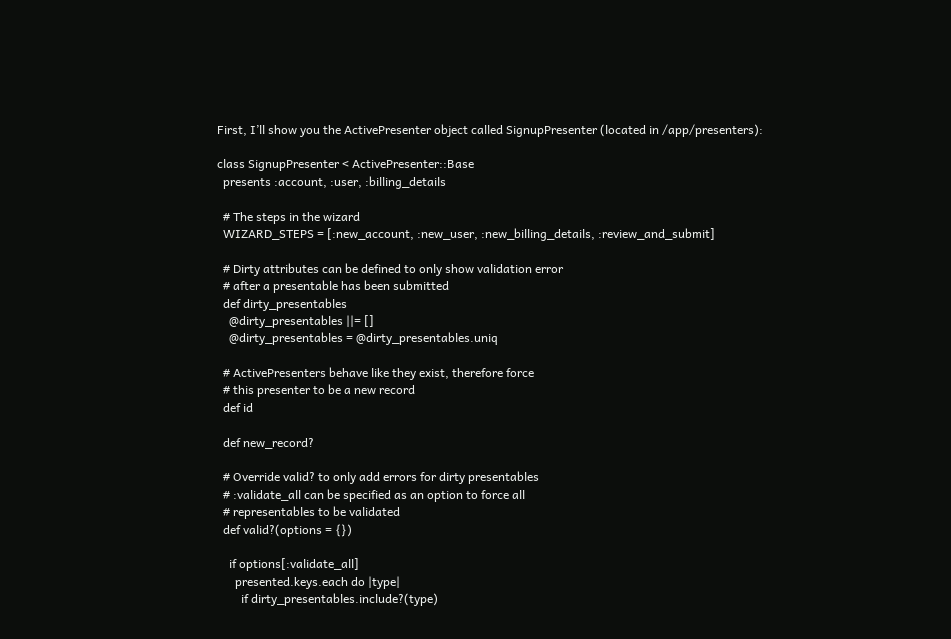First, I’ll show you the ActivePresenter object called SignupPresenter (located in /app/presenters):

class SignupPresenter < ActivePresenter::Base
  presents :account, :user, :billing_details

  # The steps in the wizard
  WIZARD_STEPS = [:new_account, :new_user, :new_billing_details, :review_and_submit]

  # Dirty attributes can be defined to only show validation error
  # after a presentable has been submitted
  def dirty_presentables
    @dirty_presentables ||= []
    @dirty_presentables = @dirty_presentables.uniq

  # ActivePresenters behave like they exist, therefore force
  # this presenter to be a new record
  def id

  def new_record?

  # Override valid? to only add errors for dirty presentables
  # :validate_all can be specified as an option to force all
  # representables to be validated
  def valid?(options = {})

    if options[:validate_all]
      presented.keys.each do |type|
        if dirty_presentables.include?(type)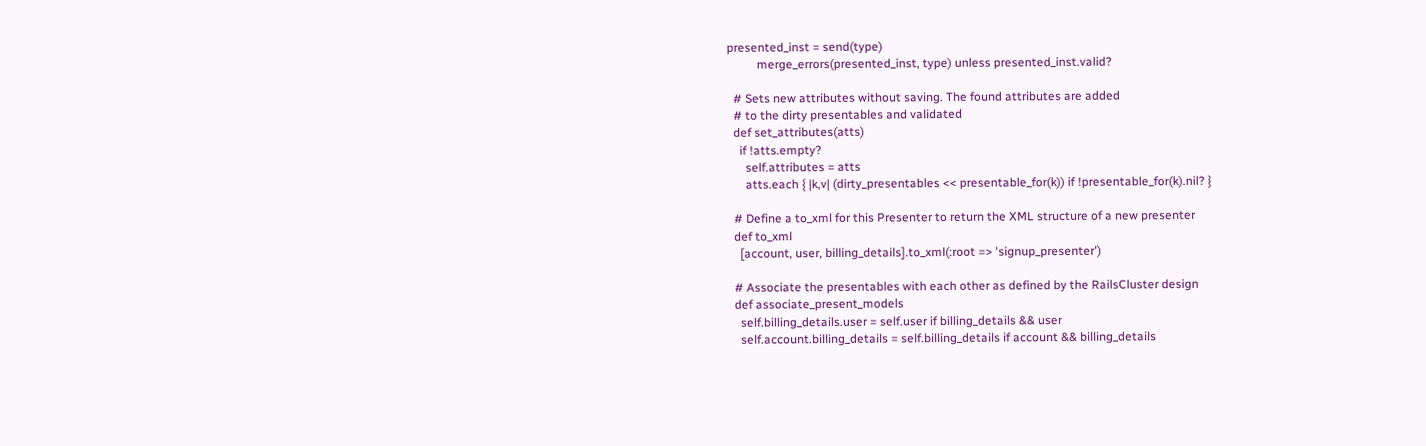presented_inst = send(type)
          merge_errors(presented_inst, type) unless presented_inst.valid?

  # Sets new attributes without saving. The found attributes are added
  # to the dirty presentables and validated
  def set_attributes(atts)
    if !atts.empty?
      self.attributes = atts
      atts.each { |k,v| (dirty_presentables << presentable_for(k)) if !presentable_for(k).nil? }

  # Define a to_xml for this Presenter to return the XML structure of a new presenter
  def to_xml
    [account, user, billing_details].to_xml(:root => 'signup_presenter')

  # Associate the presentables with each other as defined by the RailsCluster design
  def associate_present_models
    self.billing_details.user = self.user if billing_details && user
    self.account.billing_details = self.billing_details if account && billing_details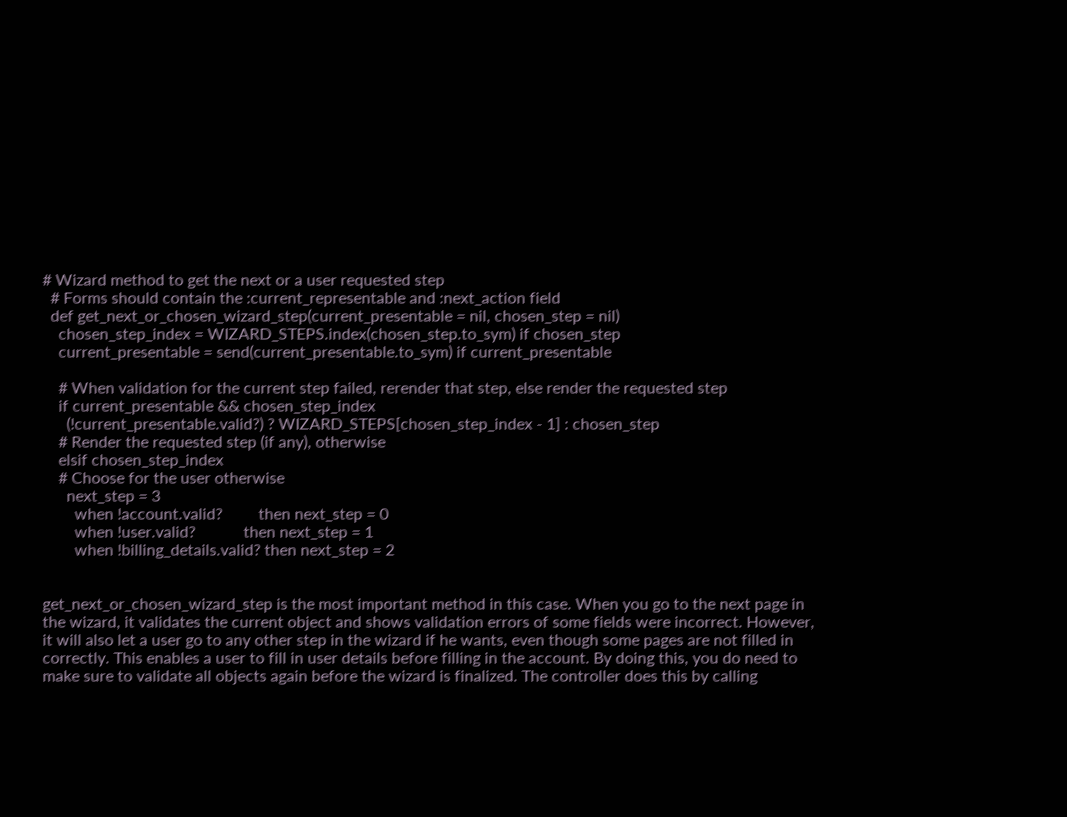# Wizard method to get the next or a user requested step
  # Forms should contain the :current_representable and :next_action field
  def get_next_or_chosen_wizard_step(current_presentable = nil, chosen_step = nil)
    chosen_step_index = WIZARD_STEPS.index(chosen_step.to_sym) if chosen_step
    current_presentable = send(current_presentable.to_sym) if current_presentable

    # When validation for the current step failed, rerender that step, else render the requested step
    if current_presentable && chosen_step_index
      (!current_presentable.valid?) ? WIZARD_STEPS[chosen_step_index - 1] : chosen_step
    # Render the requested step (if any), otherwise
    elsif chosen_step_index
    # Choose for the user otherwise
      next_step = 3
        when !account.valid?         then next_step = 0
        when !user.valid?            then next_step = 1
        when !billing_details.valid? then next_step = 2


get_next_or_chosen_wizard_step is the most important method in this case. When you go to the next page in the wizard, it validates the current object and shows validation errors of some fields were incorrect. However, it will also let a user go to any other step in the wizard if he wants, even though some pages are not filled in correctly. This enables a user to fill in user details before filling in the account. By doing this, you do need to make sure to validate all objects again before the wizard is finalized. The controller does this by calling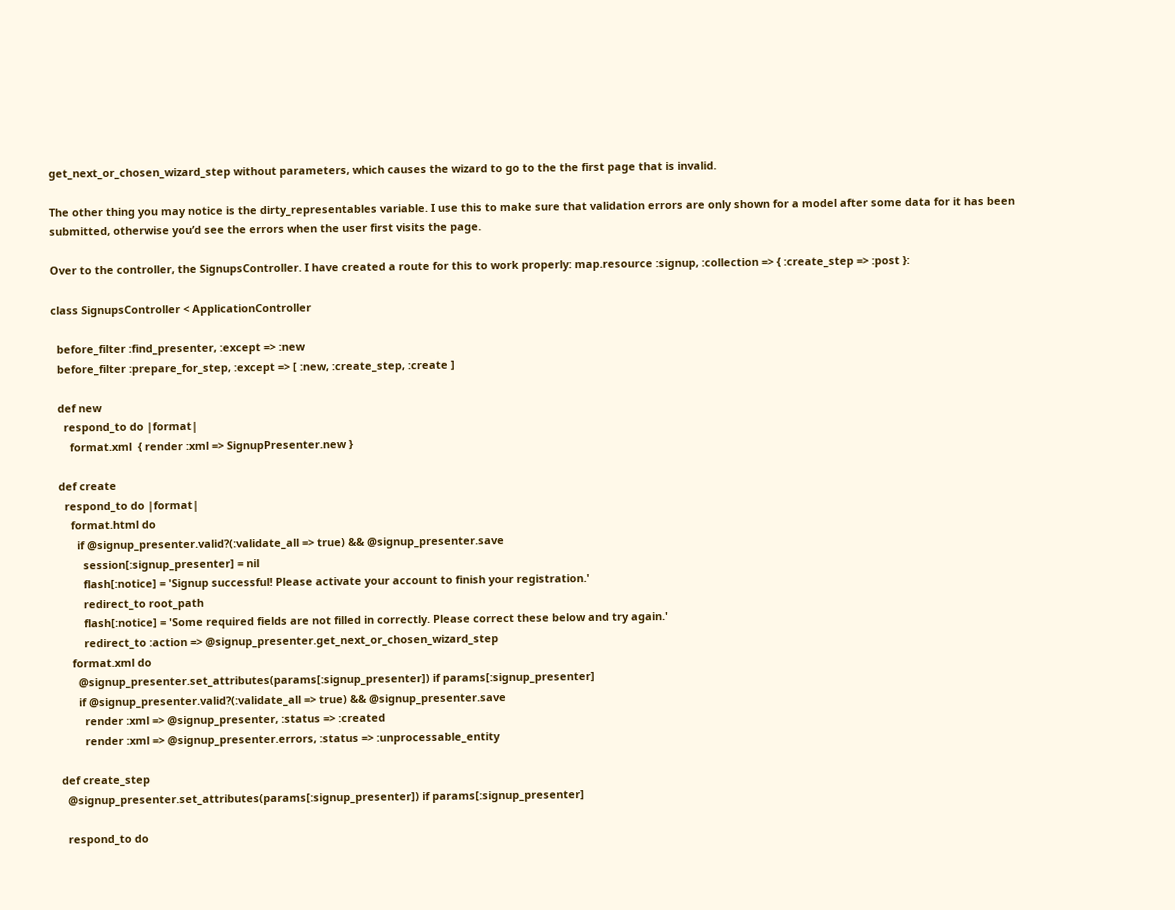get_next_or_chosen_wizard_step without parameters, which causes the wizard to go to the the first page that is invalid.

The other thing you may notice is the dirty_representables variable. I use this to make sure that validation errors are only shown for a model after some data for it has been submitted, otherwise you’d see the errors when the user first visits the page.

Over to the controller, the SignupsController. I have created a route for this to work properly: map.resource :signup, :collection => { :create_step => :post }:

class SignupsController < ApplicationController

  before_filter :find_presenter, :except => :new
  before_filter :prepare_for_step, :except => [ :new, :create_step, :create ]

  def new
    respond_to do |format|
      format.xml  { render :xml => SignupPresenter.new }

  def create
    respond_to do |format|
      format.html do
        if @signup_presenter.valid?(:validate_all => true) && @signup_presenter.save
          session[:signup_presenter] = nil
          flash[:notice] = 'Signup successful! Please activate your account to finish your registration.'
          redirect_to root_path
          flash[:notice] = 'Some required fields are not filled in correctly. Please correct these below and try again.'
          redirect_to :action => @signup_presenter.get_next_or_chosen_wizard_step
      format.xml do
        @signup_presenter.set_attributes(params[:signup_presenter]) if params[:signup_presenter]
        if @signup_presenter.valid?(:validate_all => true) && @signup_presenter.save
          render :xml => @signup_presenter, :status => :created
          render :xml => @signup_presenter.errors, :status => :unprocessable_entity

  def create_step
    @signup_presenter.set_attributes(params[:signup_presenter]) if params[:signup_presenter]

    respond_to do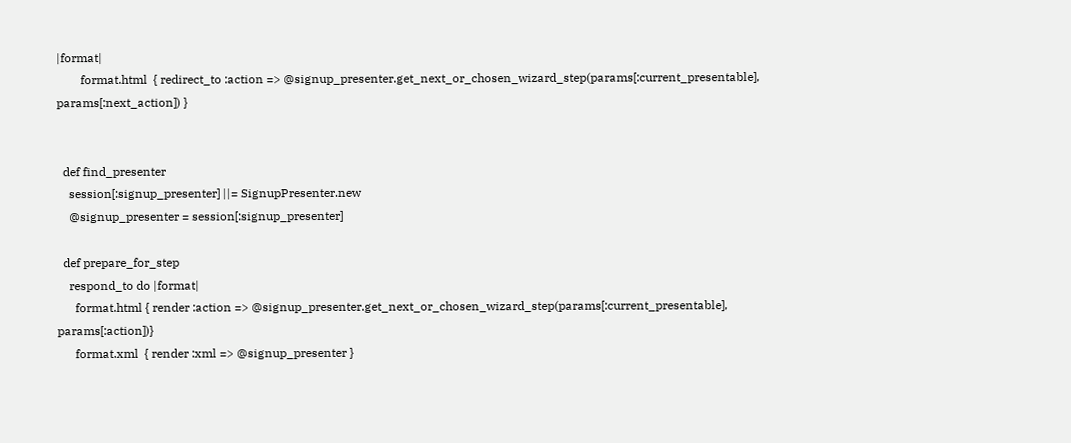|format|
        format.html  { redirect_to :action => @signup_presenter.get_next_or_chosen_wizard_step(params[:current_presentable], params[:next_action]) }


  def find_presenter
    session[:signup_presenter] ||= SignupPresenter.new
    @signup_presenter = session[:signup_presenter]

  def prepare_for_step
    respond_to do |format|
      format.html { render :action => @signup_presenter.get_next_or_chosen_wizard_step(params[:current_presentable], params[:action])}
      format.xml  { render :xml => @signup_presenter }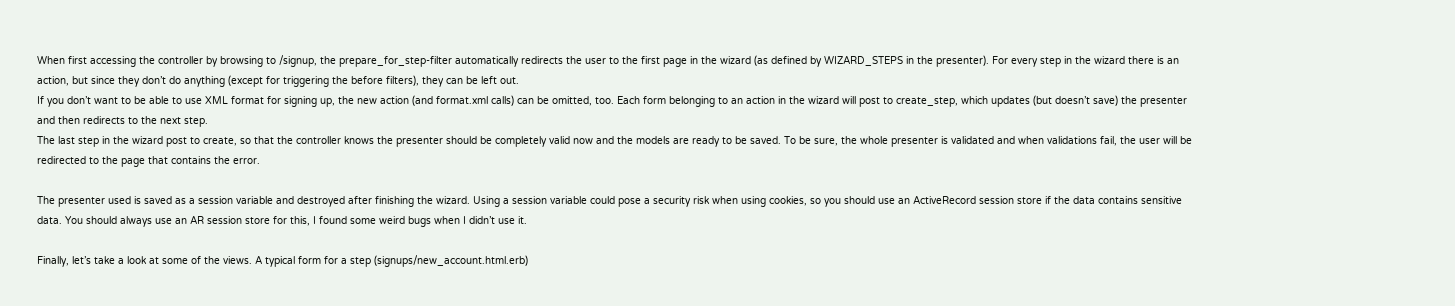When first accessing the controller by browsing to /signup, the prepare_for_step-filter automatically redirects the user to the first page in the wizard (as defined by WIZARD_STEPS in the presenter). For every step in the wizard there is an action, but since they don’t do anything (except for triggering the before filters), they can be left out.
If you don’t want to be able to use XML format for signing up, the new action (and format.xml calls) can be omitted, too. Each form belonging to an action in the wizard will post to create_step, which updates (but doesn’t save) the presenter and then redirects to the next step.
The last step in the wizard post to create, so that the controller knows the presenter should be completely valid now and the models are ready to be saved. To be sure, the whole presenter is validated and when validations fail, the user will be redirected to the page that contains the error.

The presenter used is saved as a session variable and destroyed after finishing the wizard. Using a session variable could pose a security risk when using cookies, so you should use an ActiveRecord session store if the data contains sensitive data. You should always use an AR session store for this, I found some weird bugs when I didn’t use it.

Finally, let’s take a look at some of the views. A typical form for a step (signups/new_account.html.erb)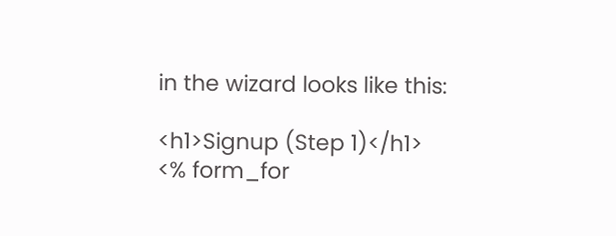in the wizard looks like this:

<h1>Signup (Step 1)</h1>
<% form_for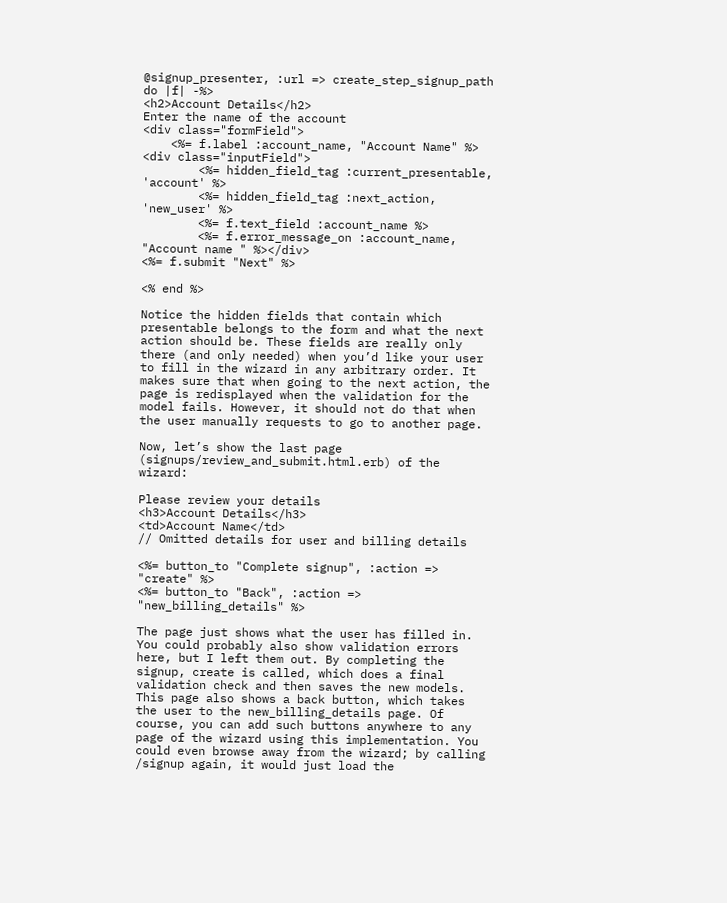@signup_presenter, :url => create_step_signup_path do |f| -%>
<h2>Account Details</h2>
Enter the name of the account
<div class="formField">
    <%= f.label :account_name, "Account Name" %>
<div class="inputField">
        <%= hidden_field_tag :current_presentable, 'account' %>
        <%= hidden_field_tag :next_action, 'new_user' %>
        <%= f.text_field :account_name %>
        <%= f.error_message_on :account_name, "Account name " %></div>
<%= f.submit "Next" %>

<% end %>

Notice the hidden fields that contain which presentable belongs to the form and what the next action should be. These fields are really only there (and only needed) when you’d like your user to fill in the wizard in any arbitrary order. It makes sure that when going to the next action, the page is redisplayed when the validation for the model fails. However, it should not do that when the user manually requests to go to another page.

Now, let’s show the last page (signups/review_and_submit.html.erb) of the wizard:

Please review your details
<h3>Account Details</h3>
<td>Account Name</td>
// Omitted details for user and billing details

<%= button_to "Complete signup", :action => "create" %>
<%= button_to "Back", :action => "new_billing_details" %>

The page just shows what the user has filled in. You could probably also show validation errors here, but I left them out. By completing the signup, create is called, which does a final validation check and then saves the new models. This page also shows a back button, which takes the user to the new_billing_details page. Of course, you can add such buttons anywhere to any page of the wizard using this implementation. You could even browse away from the wizard; by calling /signup again, it would just load the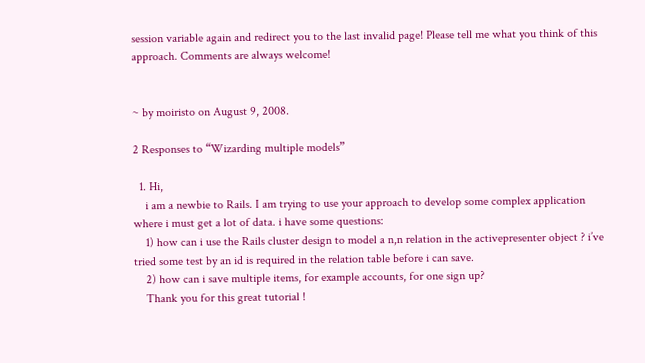session variable again and redirect you to the last invalid page! Please tell me what you think of this approach. Comments are always welcome!


~ by moiristo on August 9, 2008.

2 Responses to “Wizarding multiple models”

  1. Hi,
    i am a newbie to Rails. I am trying to use your approach to develop some complex application where i must get a lot of data. i have some questions:
    1) how can i use the Rails cluster design to model a n,n relation in the activepresenter object ? i’ve tried some test by an id is required in the relation table before i can save.
    2) how can i save multiple items, for example accounts, for one sign up?
    Thank you for this great tutorial !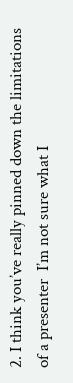2. I think you’ve really pinned down the limitations of a presenter  I’m not sure what I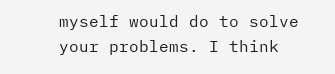myself would do to solve your problems. I think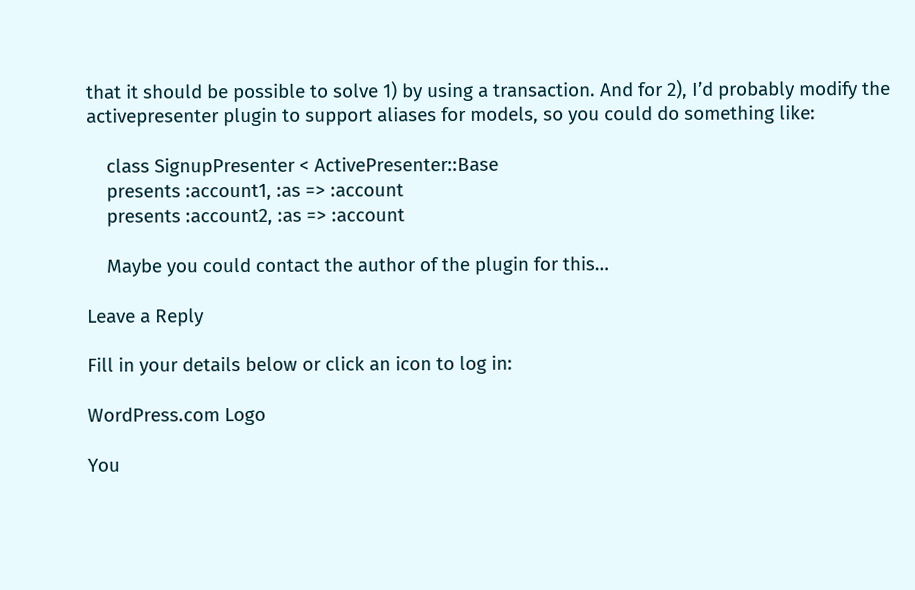that it should be possible to solve 1) by using a transaction. And for 2), I’d probably modify the activepresenter plugin to support aliases for models, so you could do something like:

    class SignupPresenter < ActivePresenter::Base
    presents :account1, :as => :account
    presents :account2, :as => :account

    Maybe you could contact the author of the plugin for this…

Leave a Reply

Fill in your details below or click an icon to log in:

WordPress.com Logo

You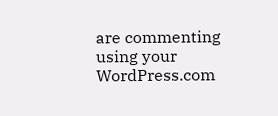are commenting using your WordPress.com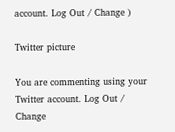account. Log Out / Change )

Twitter picture

You are commenting using your Twitter account. Log Out / Change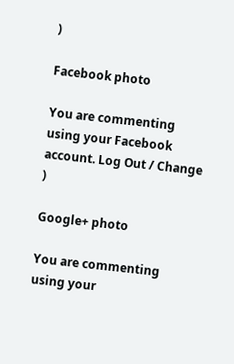)

Facebook photo

You are commenting using your Facebook account. Log Out / Change )

Google+ photo

You are commenting using your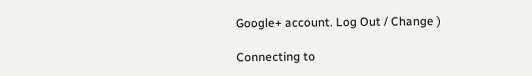Google+ account. Log Out / Change )

Connecting to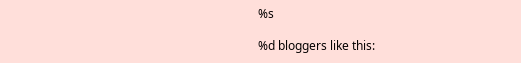%s

%d bloggers like this: